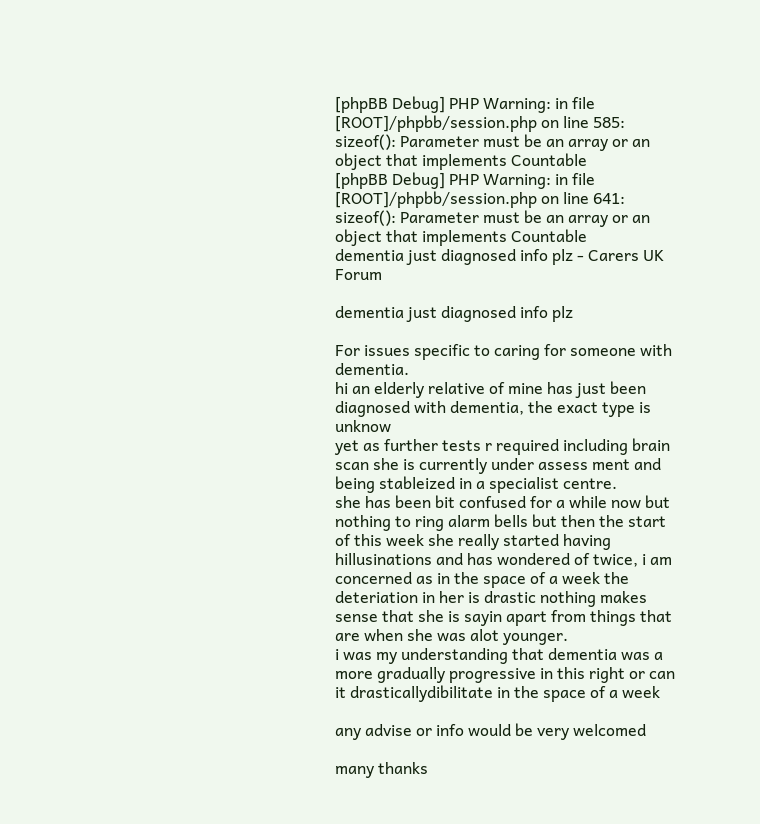[phpBB Debug] PHP Warning: in file [ROOT]/phpbb/session.php on line 585: sizeof(): Parameter must be an array or an object that implements Countable
[phpBB Debug] PHP Warning: in file [ROOT]/phpbb/session.php on line 641: sizeof(): Parameter must be an array or an object that implements Countable
dementia just diagnosed info plz - Carers UK Forum

dementia just diagnosed info plz

For issues specific to caring for someone with dementia.
hi an elderly relative of mine has just been diagnosed with dementia, the exact type is unknow
yet as further tests r required including brain scan she is currently under assess ment and being stableized in a specialist centre.
she has been bit confused for a while now but nothing to ring alarm bells but then the start of this week she really started having hillusinations and has wondered of twice, i am concerned as in the space of a week the deteriation in her is drastic nothing makes sense that she is sayin apart from things that are when she was alot younger.
i was my understanding that dementia was a more gradually progressive in this right or can it drasticallydibilitate in the space of a week

any advise or info would be very welcomed

many thanks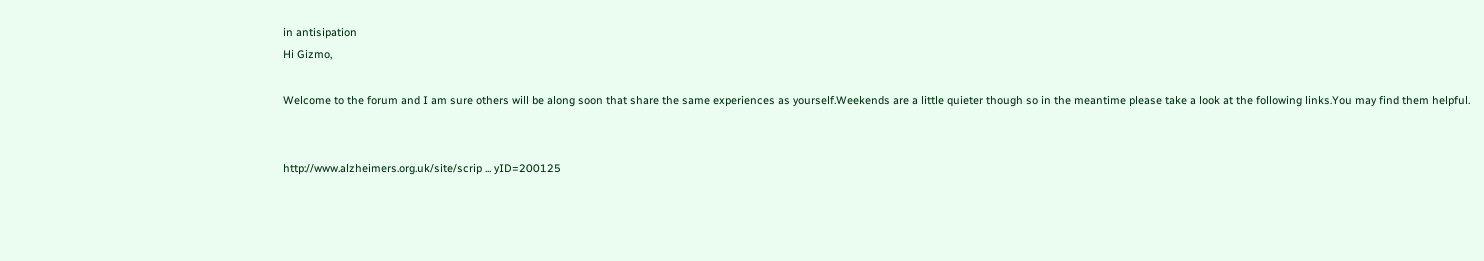in antisipation
Hi Gizmo,

Welcome to the forum and I am sure others will be along soon that share the same experiences as yourself.Weekends are a little quieter though so in the meantime please take a look at the following links.You may find them helpful.


http://www.alzheimers.org.uk/site/scrip ... yID=200125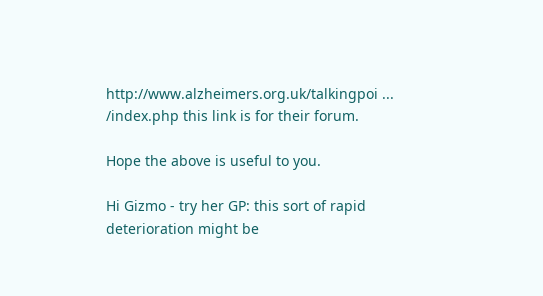http://www.alzheimers.org.uk/talkingpoi ... /index.php this link is for their forum.

Hope the above is useful to you.

Hi Gizmo - try her GP: this sort of rapid deterioration might be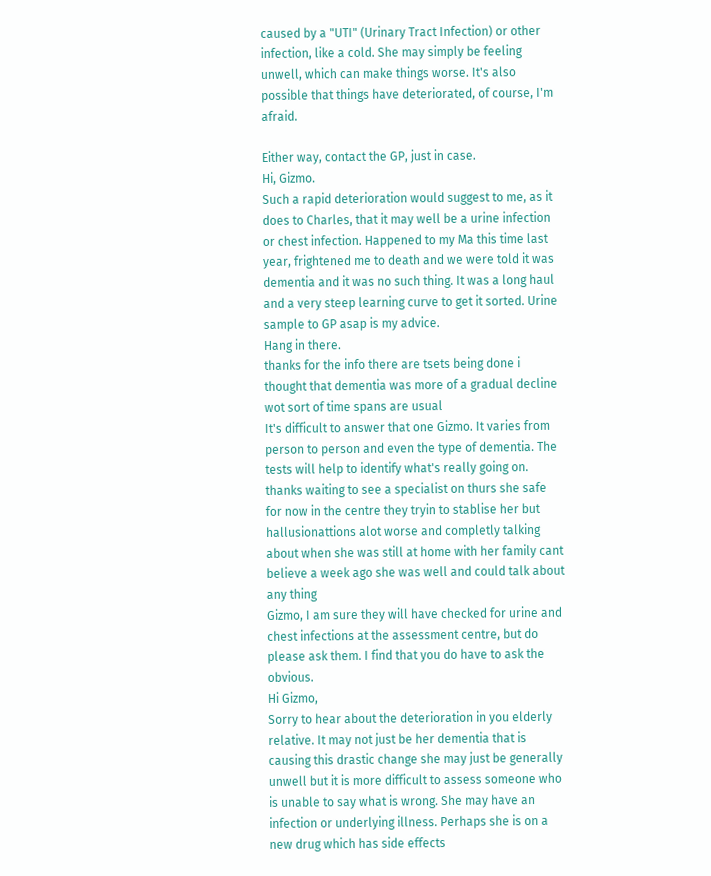caused by a "UTI" (Urinary Tract Infection) or other infection, like a cold. She may simply be feeling unwell, which can make things worse. It's also possible that things have deteriorated, of course, I'm afraid.

Either way, contact the GP, just in case.
Hi, Gizmo.
Such a rapid deterioration would suggest to me, as it does to Charles, that it may well be a urine infection or chest infection. Happened to my Ma this time last year, frightened me to death and we were told it was dementia and it was no such thing. It was a long haul and a very steep learning curve to get it sorted. Urine sample to GP asap is my advice.
Hang in there.
thanks for the info there are tsets being done i thought that dementia was more of a gradual decline wot sort of time spans are usual
It's difficult to answer that one Gizmo. It varies from person to person and even the type of dementia. The tests will help to identify what's really going on.
thanks waiting to see a specialist on thurs she safe for now in the centre they tryin to stablise her but hallusionattions alot worse and completly talking about when she was still at home with her family cant believe a week ago she was well and could talk about any thing
Gizmo, I am sure they will have checked for urine and chest infections at the assessment centre, but do please ask them. I find that you do have to ask the obvious.
Hi Gizmo,
Sorry to hear about the deterioration in you elderly relative. It may not just be her dementia that is causing this drastic change she may just be generally unwell but it is more difficult to assess someone who is unable to say what is wrong. She may have an infection or underlying illness. Perhaps she is on a new drug which has side effects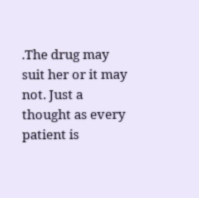.The drug may suit her or it may not. Just a thought as every patient is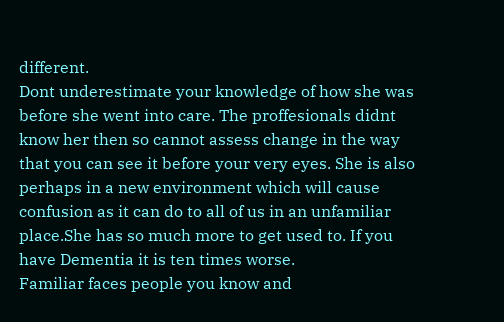different.
Dont underestimate your knowledge of how she was before she went into care. The proffesionals didnt know her then so cannot assess change in the way that you can see it before your very eyes. She is also perhaps in a new environment which will cause confusion as it can do to all of us in an unfamiliar place.She has so much more to get used to. If you have Dementia it is ten times worse.
Familiar faces people you know and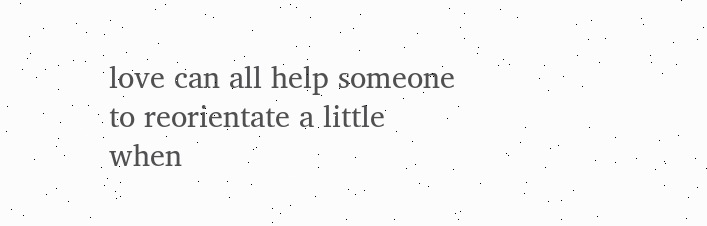love can all help someone to reorientate a little when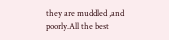they are muddled ,and poorly.All the best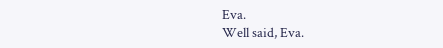Eva.
Well said, Eva.